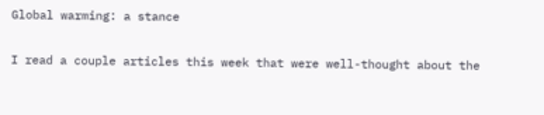Global warming: a stance

I read a couple articles this week that were well-thought about the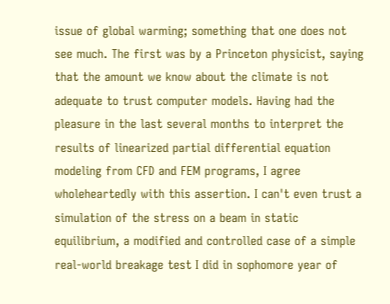issue of global warming; something that one does not see much. The first was by a Princeton physicist, saying that the amount we know about the climate is not adequate to trust computer models. Having had the pleasure in the last several months to interpret the results of linearized partial differential equation modeling from CFD and FEM programs, I agree wholeheartedly with this assertion. I can't even trust a simulation of the stress on a beam in static equilibrium, a modified and controlled case of a simple real-world breakage test I did in sophomore year of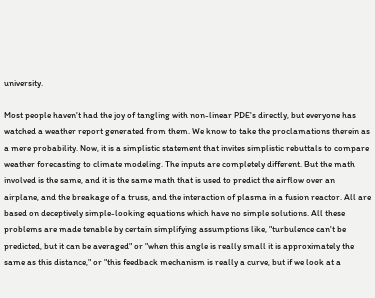university.

Most people haven't had the joy of tangling with non-linear PDE's directly, but everyone has watched a weather report generated from them. We know to take the proclamations therein as a mere probability. Now, it is a simplistic statement that invites simplistic rebuttals to compare weather forecasting to climate modeling. The inputs are completely different. But the math involved is the same, and it is the same math that is used to predict the airflow over an airplane, and the breakage of a truss, and the interaction of plasma in a fusion reactor. All are based on deceptively simple-looking equations which have no simple solutions. All these problems are made tenable by certain simplifying assumptions like, "turbulence can't be predicted, but it can be averaged" or "when this angle is really small it is approximately the same as this distance," or "this feedback mechanism is really a curve, but if we look at a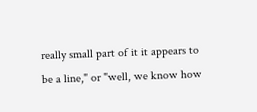really small part of it it appears to be a line," or "well, we know how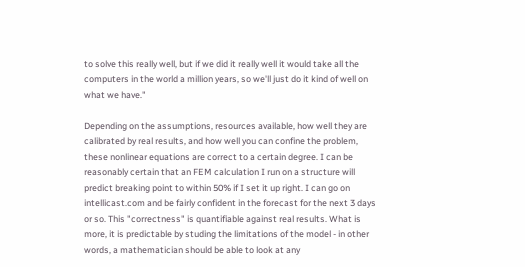to solve this really well, but if we did it really well it would take all the computers in the world a million years, so we'll just do it kind of well on what we have."

Depending on the assumptions, resources available, how well they are calibrated by real results, and how well you can confine the problem, these nonlinear equations are correct to a certain degree. I can be reasonably certain that an FEM calculation I run on a structure will predict breaking point to within 50% if I set it up right. I can go on intellicast.com and be fairly confident in the forecast for the next 3 days or so. This "correctness" is quantifiable against real results. What is more, it is predictable by studing the limitations of the model - in other words, a mathematician should be able to look at any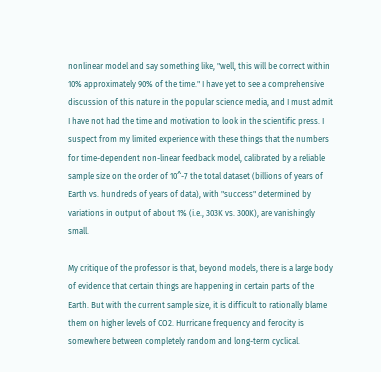nonlinear model and say something like, "well, this will be correct within 10% approximately 90% of the time." I have yet to see a comprehensive discussion of this nature in the popular science media, and I must admit I have not had the time and motivation to look in the scientific press. I suspect from my limited experience with these things that the numbers for time-dependent non-linear feedback model, calibrated by a reliable sample size on the order of 10^-7 the total dataset (billions of years of Earth vs. hundreds of years of data), with "success" determined by variations in output of about 1% (i.e., 303K vs. 300K), are vanishingly small.

My critique of the professor is that, beyond models, there is a large body of evidence that certain things are happening in certain parts of the Earth. But with the current sample size, it is difficult to rationally blame them on higher levels of CO2. Hurricane frequency and ferocity is somewhere between completely random and long-term cyclical.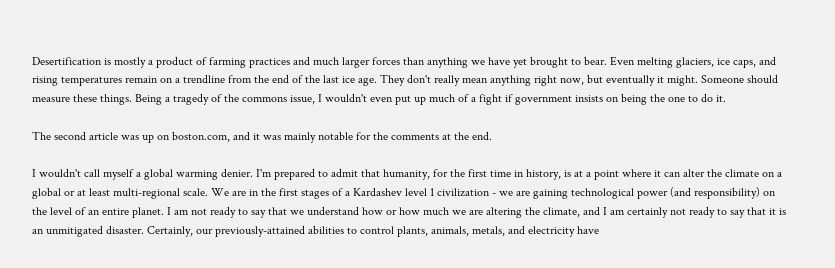Desertification is mostly a product of farming practices and much larger forces than anything we have yet brought to bear. Even melting glaciers, ice caps, and rising temperatures remain on a trendline from the end of the last ice age. They don't really mean anything right now, but eventually it might. Someone should measure these things. Being a tragedy of the commons issue, I wouldn't even put up much of a fight if government insists on being the one to do it.

The second article was up on boston.com, and it was mainly notable for the comments at the end.

I wouldn't call myself a global warming denier. I'm prepared to admit that humanity, for the first time in history, is at a point where it can alter the climate on a global or at least multi-regional scale. We are in the first stages of a Kardashev level 1 civilization - we are gaining technological power (and responsibility) on the level of an entire planet. I am not ready to say that we understand how or how much we are altering the climate, and I am certainly not ready to say that it is an unmitigated disaster. Certainly, our previously-attained abilities to control plants, animals, metals, and electricity have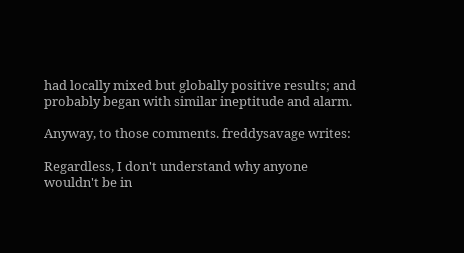had locally mixed but globally positive results; and probably began with similar ineptitude and alarm.

Anyway, to those comments. freddysavage writes:

Regardless, I don't understand why anyone wouldn't be in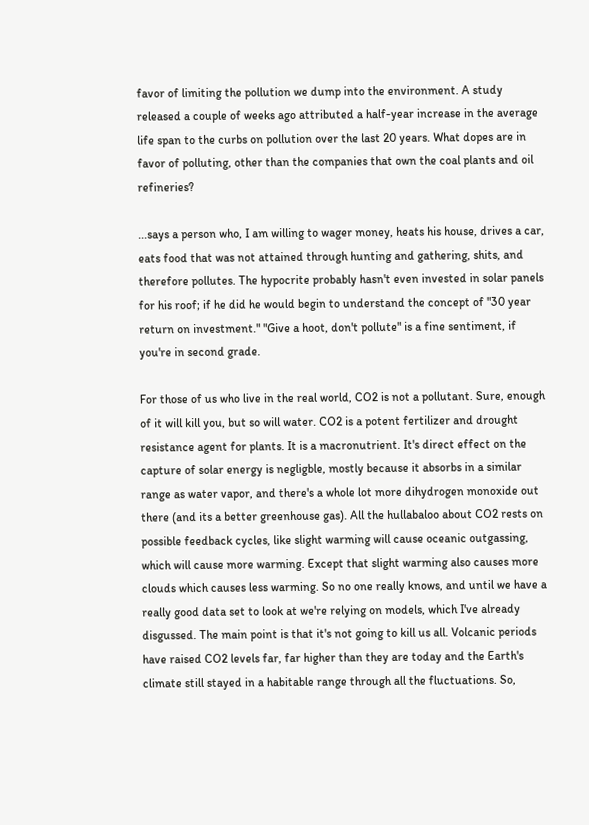favor of limiting the pollution we dump into the environment. A study released a couple of weeks ago attributed a half-year increase in the average life span to the curbs on pollution over the last 20 years. What dopes are in favor of polluting, other than the companies that own the coal plants and oil refineries?

...says a person who, I am willing to wager money, heats his house, drives a car, eats food that was not attained through hunting and gathering, shits, and therefore pollutes. The hypocrite probably hasn't even invested in solar panels for his roof; if he did he would begin to understand the concept of "30 year return on investment." "Give a hoot, don't pollute" is a fine sentiment, if you're in second grade.

For those of us who live in the real world, CO2 is not a pollutant. Sure, enough of it will kill you, but so will water. CO2 is a potent fertilizer and drought resistance agent for plants. It is a macronutrient. It's direct effect on the capture of solar energy is negligble, mostly because it absorbs in a similar range as water vapor, and there's a whole lot more dihydrogen monoxide out there (and its a better greenhouse gas). All the hullabaloo about CO2 rests on possible feedback cycles, like slight warming will cause oceanic outgassing, which will cause more warming. Except that slight warming also causes more clouds which causes less warming. So no one really knows, and until we have a really good data set to look at we're relying on models, which I've already disgussed. The main point is that it's not going to kill us all. Volcanic periods have raised CO2 levels far, far higher than they are today and the Earth's climate still stayed in a habitable range through all the fluctuations. So,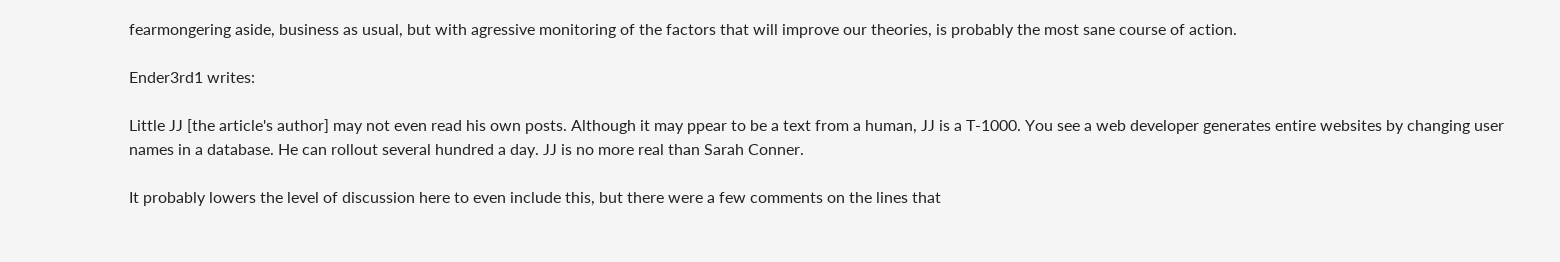fearmongering aside, business as usual, but with agressive monitoring of the factors that will improve our theories, is probably the most sane course of action.

Ender3rd1 writes:

Little JJ [the article's author] may not even read his own posts. Although it may ppear to be a text from a human, JJ is a T-1000. You see a web developer generates entire websites by changing user names in a database. He can rollout several hundred a day. JJ is no more real than Sarah Conner.

It probably lowers the level of discussion here to even include this, but there were a few comments on the lines that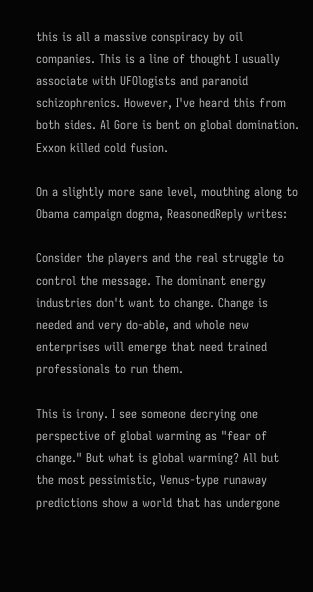this is all a massive conspiracy by oil companies. This is a line of thought I usually associate with UFOlogists and paranoid schizophrenics. However, I've heard this from both sides. Al Gore is bent on global domination. Exxon killed cold fusion.

On a slightly more sane level, mouthing along to Obama campaign dogma, ReasonedReply writes:

Consider the players and the real struggle to control the message. The dominant energy industries don't want to change. Change is needed and very do-able, and whole new enterprises will emerge that need trained professionals to run them.

This is irony. I see someone decrying one perspective of global warming as "fear of change." But what is global warming? All but the most pessimistic, Venus-type runaway predictions show a world that has undergone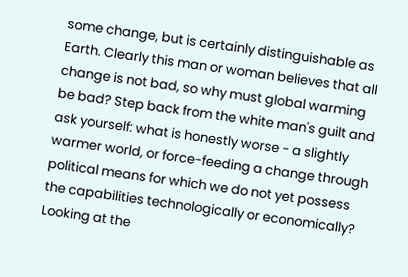some change, but is certainly distinguishable as Earth. Clearly this man or woman believes that all change is not bad, so why must global warming be bad? Step back from the white man's guilt and ask yourself: what is honestly worse - a slightly warmer world, or force-feeding a change through political means for which we do not yet possess the capabilities technologically or economically? Looking at the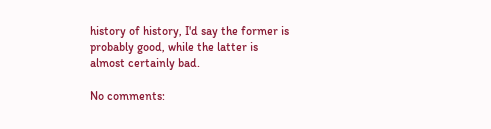history of history, I'd say the former is probably good, while the latter is almost certainly bad.

No comments: